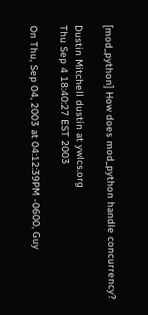[mod_python] How does mod_python handle concurrency?

Dustin Mitchell dustin at ywlcs.org
Thu Sep 4 18:40:27 EST 2003

On Thu, Sep 04, 2003 at 04:12:39PM -0600, Guy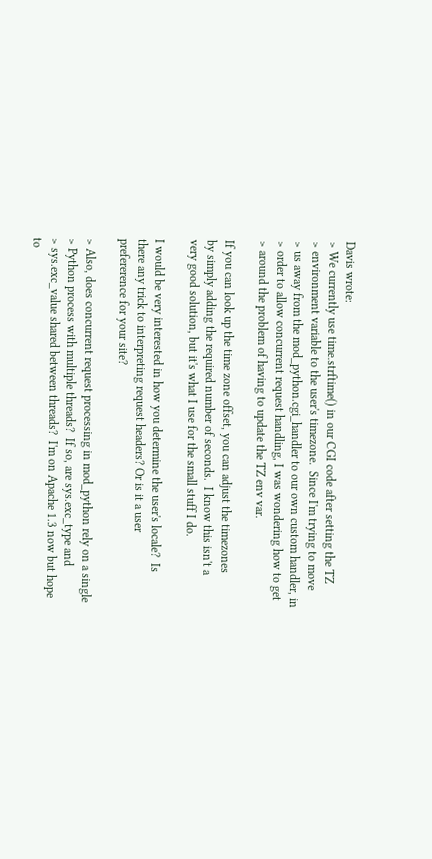Davis wrote:
> We currently use time.strftime() in our CGI code after setting the TZ
> environment variable to the user's timezone.  Since I'm trying to move
> us away from the mod_python.cgi_handler to our own custom handler, in
> order to allow concurrent request handling, I was wondering how to get
> around the problem of having to update the TZ env var.

If you can look up the time zone offset, you can adjust the timezones
by simply adding the required number of seconds.  I know this isn't a
very good solution, but it's what I use for the small stuff I do.

I would be very interested in how you determine the user's locale?  Is
there any trick to interpreting request headers? Or is it a user
prefererence for your site?

> Also, does concurrent request processing in mod_python rely on a single
> Python process with multiple threads?  If so, are sys.exc_type and
> sys.exc_value shared between threads?  I'm on Apache 1.3 now but hope to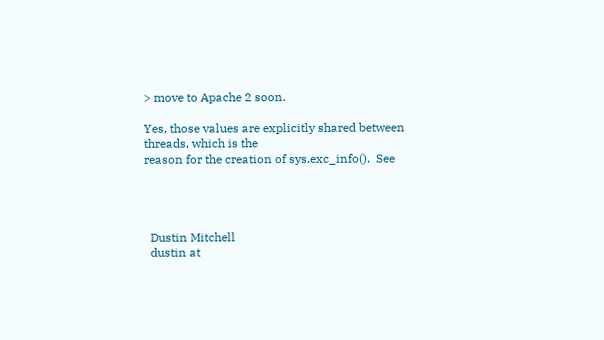> move to Apache 2 soon.

Yes, those values are explicitly shared between threads, which is the
reason for the creation of sys.exc_info().  See




  Dustin Mitchell
  dustin at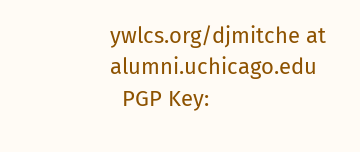ywlcs.org/djmitche at alumni.uchicago.edu
  PGP Key: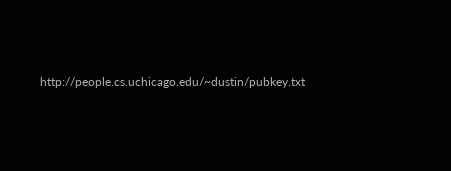http://people.cs.uchicago.edu/~dustin/pubkey.txt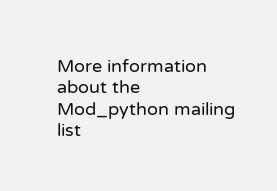More information about the Mod_python mailing list